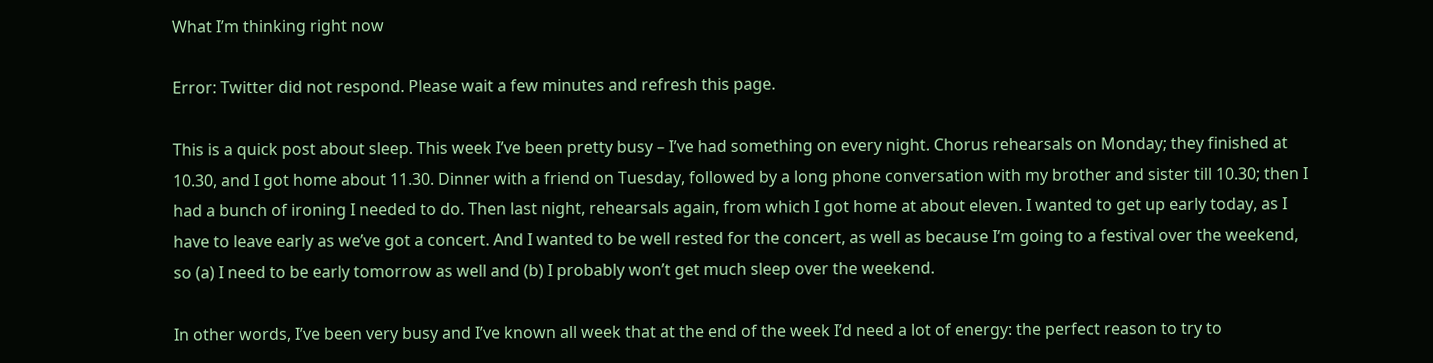What I’m thinking right now

Error: Twitter did not respond. Please wait a few minutes and refresh this page.

This is a quick post about sleep. This week I’ve been pretty busy – I’ve had something on every night. Chorus rehearsals on Monday; they finished at 10.30, and I got home about 11.30. Dinner with a friend on Tuesday, followed by a long phone conversation with my brother and sister till 10.30; then I had a bunch of ironing I needed to do. Then last night, rehearsals again, from which I got home at about eleven. I wanted to get up early today, as I have to leave early as we’ve got a concert. And I wanted to be well rested for the concert, as well as because I’m going to a festival over the weekend, so (a) I need to be early tomorrow as well and (b) I probably won’t get much sleep over the weekend.

In other words, I’ve been very busy and I’ve known all week that at the end of the week I’d need a lot of energy: the perfect reason to try to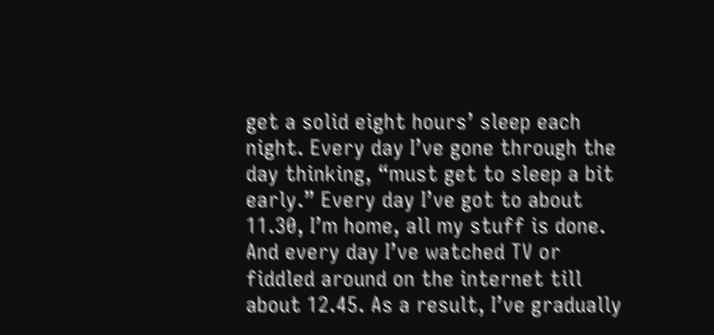get a solid eight hours’ sleep each night. Every day I’ve gone through the day thinking, “must get to sleep a bit early.” Every day I’ve got to about 11.30, I’m home, all my stuff is done. And every day I’ve watched TV or fiddled around on the internet till about 12.45. As a result, I’ve gradually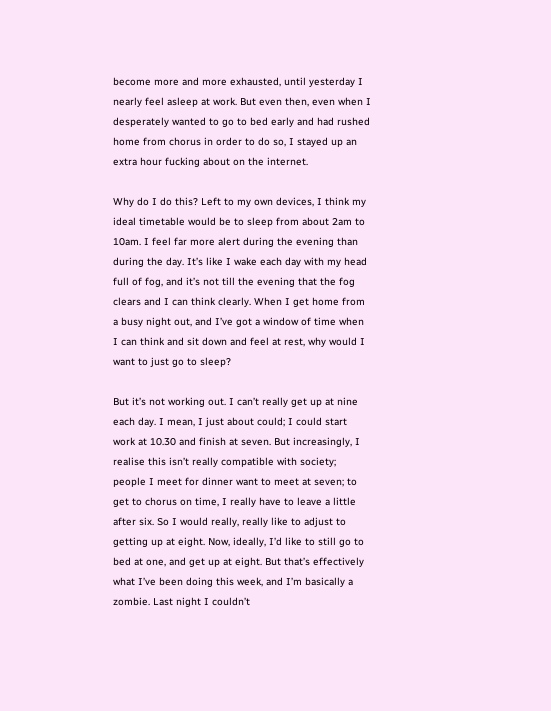become more and more exhausted, until yesterday I nearly feel asleep at work. But even then, even when I desperately wanted to go to bed early and had rushed home from chorus in order to do so, I stayed up an extra hour fucking about on the internet.

Why do I do this? Left to my own devices, I think my ideal timetable would be to sleep from about 2am to 10am. I feel far more alert during the evening than during the day. It’s like I wake each day with my head full of fog, and it’s not till the evening that the fog clears and I can think clearly. When I get home from a busy night out, and I’ve got a window of time when I can think and sit down and feel at rest, why would I want to just go to sleep?

But it’s not working out. I can’t really get up at nine each day. I mean, I just about could; I could start work at 10.30 and finish at seven. But increasingly, I realise this isn’t really compatible with society; people I meet for dinner want to meet at seven; to get to chorus on time, I really have to leave a little after six. So I would really, really like to adjust to getting up at eight. Now, ideally, I’d like to still go to bed at one, and get up at eight. But that’s effectively what I’ve been doing this week, and I’m basically a zombie. Last night I couldn’t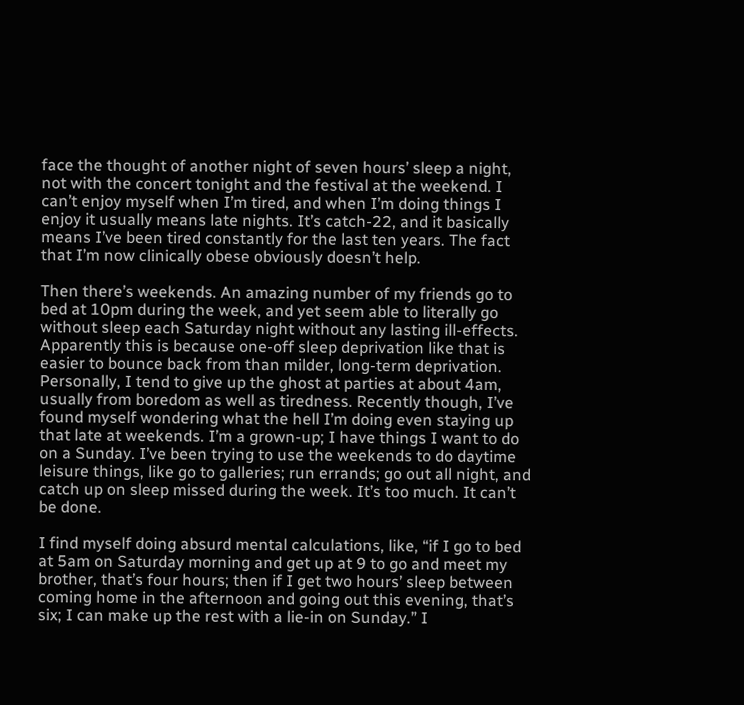face the thought of another night of seven hours’ sleep a night, not with the concert tonight and the festival at the weekend. I can’t enjoy myself when I’m tired, and when I’m doing things I enjoy it usually means late nights. It’s catch-22, and it basically means I’ve been tired constantly for the last ten years. The fact that I’m now clinically obese obviously doesn’t help.

Then there’s weekends. An amazing number of my friends go to bed at 10pm during the week, and yet seem able to literally go without sleep each Saturday night without any lasting ill-effects. Apparently this is because one-off sleep deprivation like that is easier to bounce back from than milder, long-term deprivation. Personally, I tend to give up the ghost at parties at about 4am, usually from boredom as well as tiredness. Recently though, I’ve found myself wondering what the hell I’m doing even staying up that late at weekends. I’m a grown-up; I have things I want to do on a Sunday. I’ve been trying to use the weekends to do daytime leisure things, like go to galleries; run errands; go out all night, and catch up on sleep missed during the week. It’s too much. It can’t be done.

I find myself doing absurd mental calculations, like, “if I go to bed at 5am on Saturday morning and get up at 9 to go and meet my brother, that’s four hours; then if I get two hours’ sleep between coming home in the afternoon and going out this evening, that’s six; I can make up the rest with a lie-in on Sunday.” I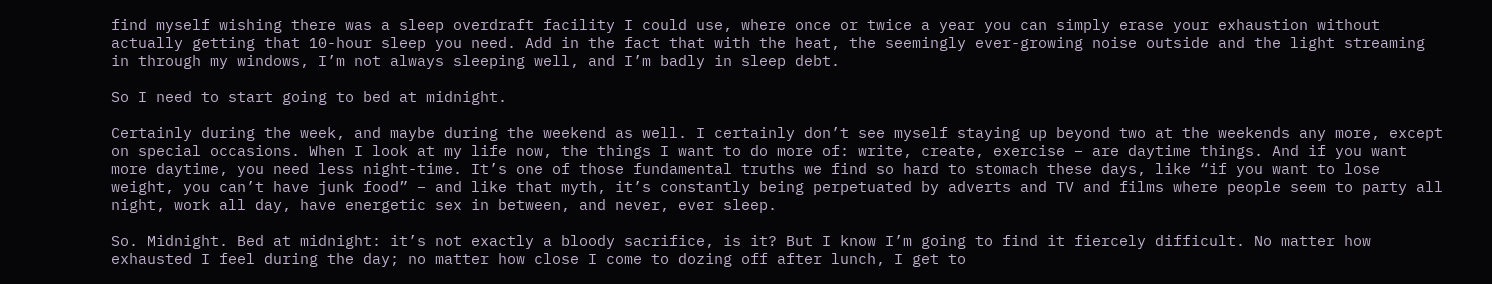find myself wishing there was a sleep overdraft facility I could use, where once or twice a year you can simply erase your exhaustion without actually getting that 10-hour sleep you need. Add in the fact that with the heat, the seemingly ever-growing noise outside and the light streaming in through my windows, I’m not always sleeping well, and I’m badly in sleep debt.

So I need to start going to bed at midnight.

Certainly during the week, and maybe during the weekend as well. I certainly don’t see myself staying up beyond two at the weekends any more, except on special occasions. When I look at my life now, the things I want to do more of: write, create, exercise – are daytime things. And if you want more daytime, you need less night-time. It’s one of those fundamental truths we find so hard to stomach these days, like “if you want to lose weight, you can’t have junk food” – and like that myth, it’s constantly being perpetuated by adverts and TV and films where people seem to party all night, work all day, have energetic sex in between, and never, ever sleep.

So. Midnight. Bed at midnight: it’s not exactly a bloody sacrifice, is it? But I know I’m going to find it fiercely difficult. No matter how exhausted I feel during the day; no matter how close I come to dozing off after lunch, I get to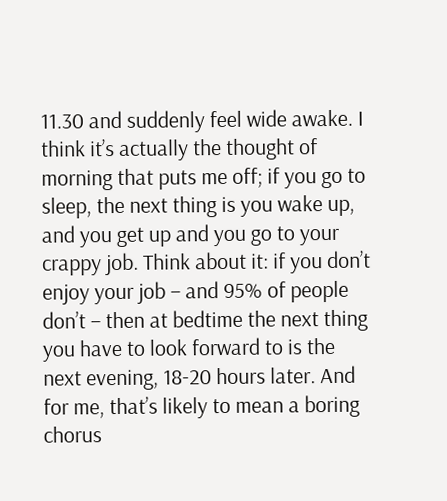11.30 and suddenly feel wide awake. I think it’s actually the thought of morning that puts me off; if you go to sleep, the next thing is you wake up, and you get up and you go to your crappy job. Think about it: if you don’t enjoy your job – and 95% of people don’t – then at bedtime the next thing you have to look forward to is the next evening, 18-20 hours later. And for me, that’s likely to mean a boring chorus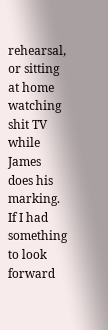rehearsal, or sitting at home watching shit TV while James does his marking. If I had something to look forward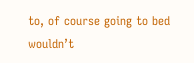to, of course going to bed wouldn’t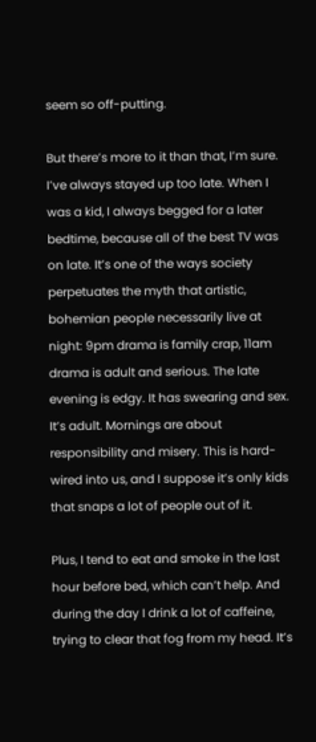seem so off-putting.

But there’s more to it than that, I’m sure. I’ve always stayed up too late. When I was a kid, I always begged for a later bedtime, because all of the best TV was on late. It’s one of the ways society perpetuates the myth that artistic, bohemian people necessarily live at night: 9pm drama is family crap, 11am drama is adult and serious. The late evening is edgy. It has swearing and sex. It’s adult. Mornings are about responsibility and misery. This is hard-wired into us, and I suppose it’s only kids that snaps a lot of people out of it.

Plus, I tend to eat and smoke in the last hour before bed, which can’t help. And during the day I drink a lot of caffeine, trying to clear that fog from my head. It’s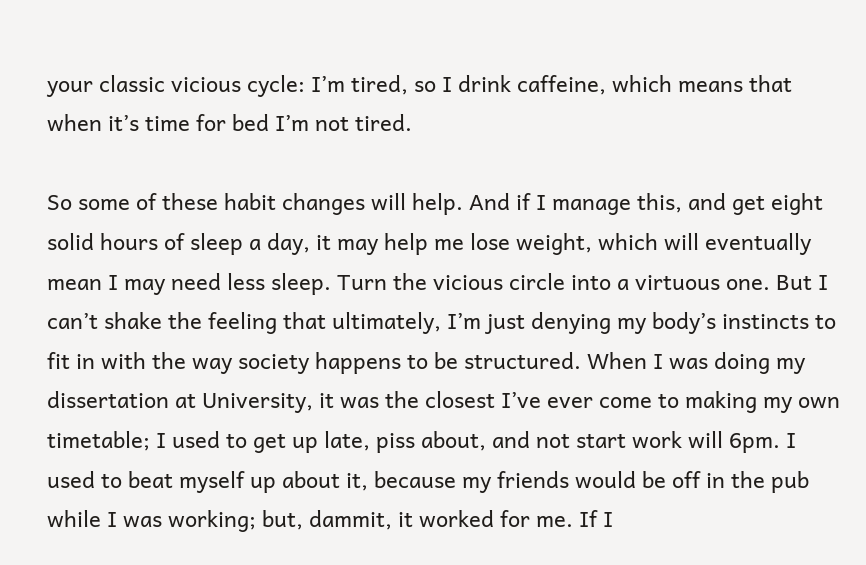your classic vicious cycle: I’m tired, so I drink caffeine, which means that when it’s time for bed I’m not tired.

So some of these habit changes will help. And if I manage this, and get eight solid hours of sleep a day, it may help me lose weight, which will eventually mean I may need less sleep. Turn the vicious circle into a virtuous one. But I can’t shake the feeling that ultimately, I’m just denying my body’s instincts to fit in with the way society happens to be structured. When I was doing my dissertation at University, it was the closest I’ve ever come to making my own timetable; I used to get up late, piss about, and not start work will 6pm. I used to beat myself up about it, because my friends would be off in the pub while I was working; but, dammit, it worked for me. If I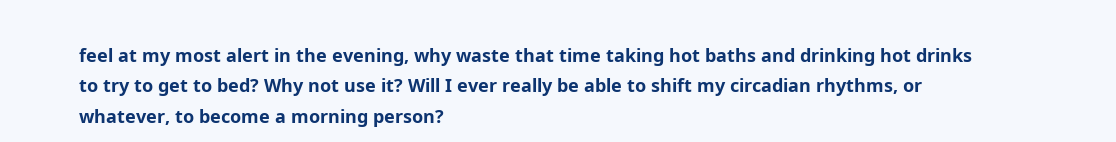feel at my most alert in the evening, why waste that time taking hot baths and drinking hot drinks to try to get to bed? Why not use it? Will I ever really be able to shift my circadian rhythms, or whatever, to become a morning person?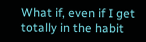What if, even if I get totally in the habit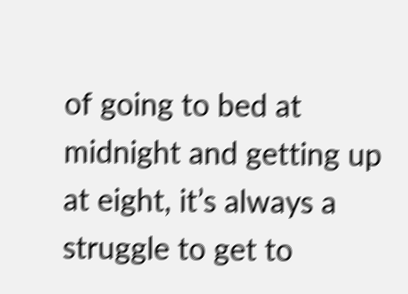of going to bed at midnight and getting up at eight, it’s always a struggle to get to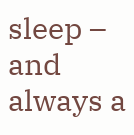sleep – and always a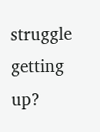struggle getting up?